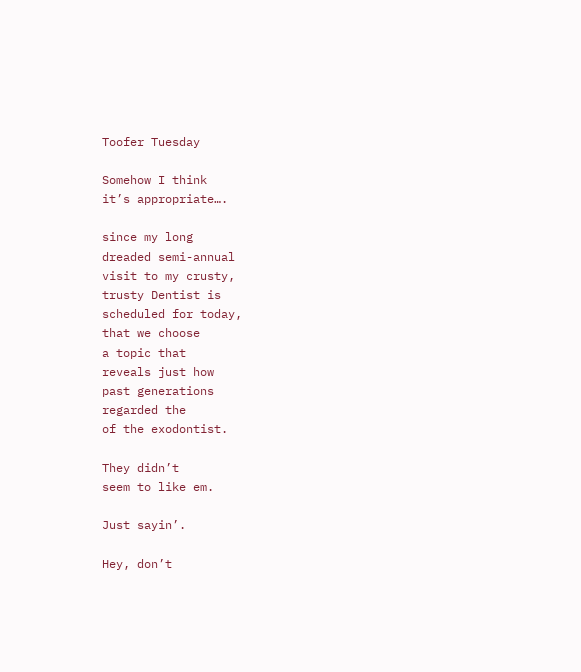Toofer Tuesday

Somehow I think
it’s appropriate….

since my long
dreaded semi-annual
visit to my crusty,
trusty Dentist is
scheduled for today,
that we choose
a topic that
reveals just how
past generations
regarded the
of the exodontist.

They didn’t
seem to like em.

Just sayin’.

Hey, don’t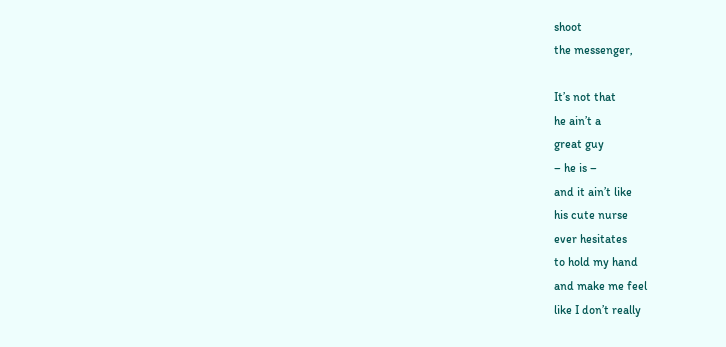shoot
the messenger,

It’s not that
he ain’t a
great guy
– he is –
and it ain’t like
his cute nurse
ever hesitates
to hold my hand
and make me feel
like I don’t really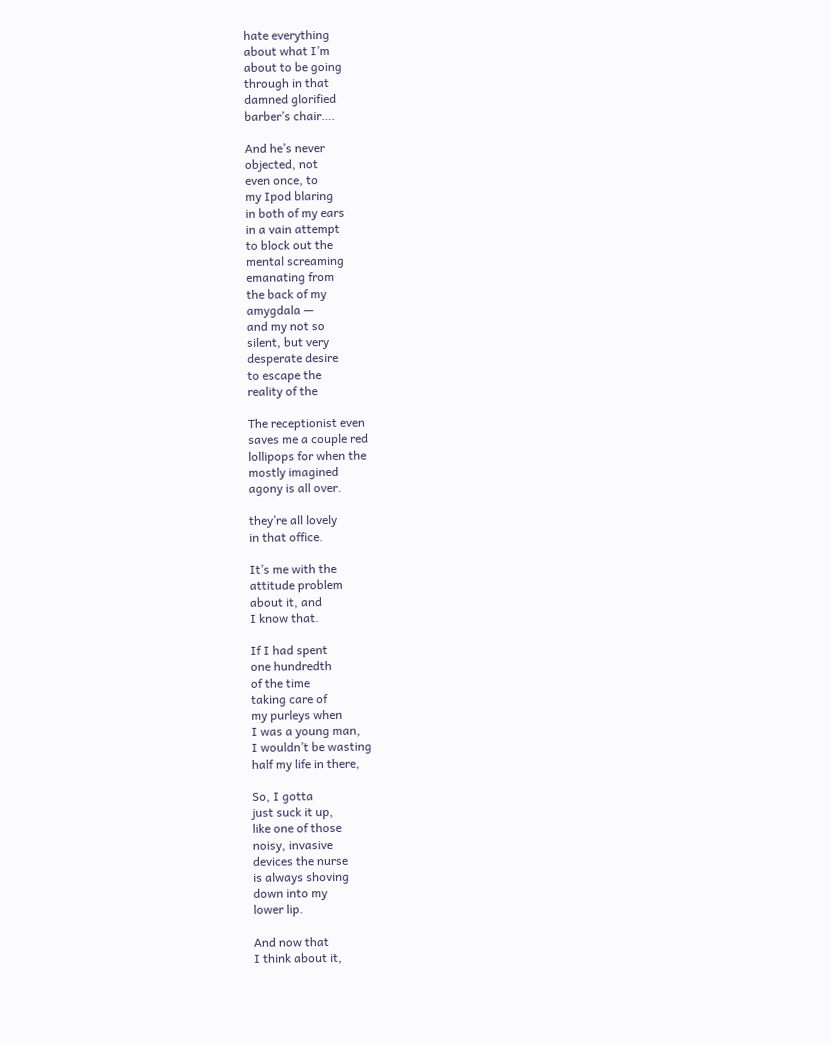hate everything
about what I’m
about to be going
through in that
damned glorified
barber’s chair….

And he’s never
objected, not
even once, to
my Ipod blaring
in both of my ears
in a vain attempt
to block out the
mental screaming
emanating from
the back of my
amygdala —
and my not so
silent, but very
desperate desire
to escape the
reality of the

The receptionist even
saves me a couple red
lollipops for when the
mostly imagined
agony is all over.

they’re all lovely
in that office.

It’s me with the
attitude problem
about it, and
I know that.

If I had spent
one hundredth
of the time
taking care of
my purleys when
I was a young man,
I wouldn’t be wasting
half my life in there,

So, I gotta
just suck it up,
like one of those
noisy, invasive
devices the nurse
is always shoving
down into my
lower lip.

And now that
I think about it,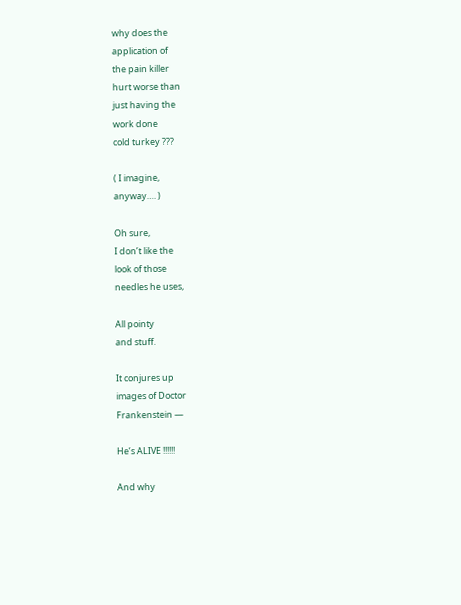why does the
application of
the pain killer
hurt worse than
just having the
work done
cold turkey ???

( I imagine,
anyway…. )

Oh sure,
I don’t like the
look of those
needles he uses,

All pointy
and stuff.

It conjures up
images of Doctor
Frankenstein —

He’s ALIVE !!!!!!

And why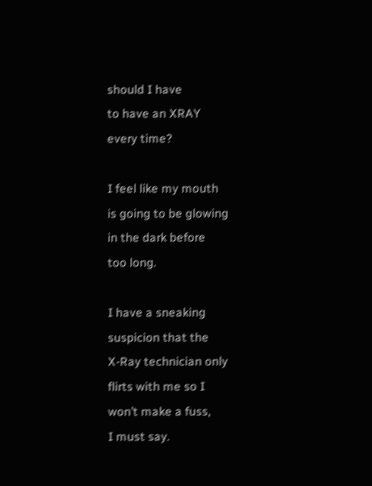should I have
to have an XRAY
every time?

I feel like my mouth
is going to be glowing
in the dark before
too long.

I have a sneaking
suspicion that the
X-Ray technician only
flirts with me so I
won’t make a fuss,
I must say.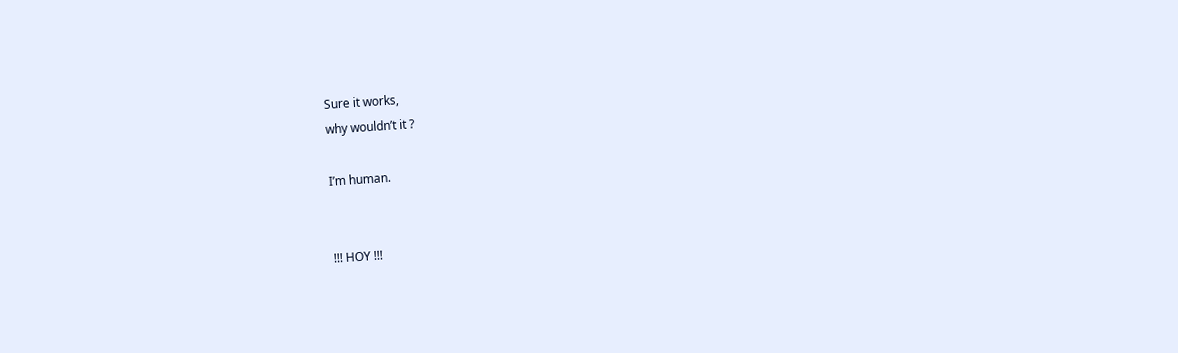Sure it works,
why wouldn’t it ?

I’m human.


!!! HOY !!!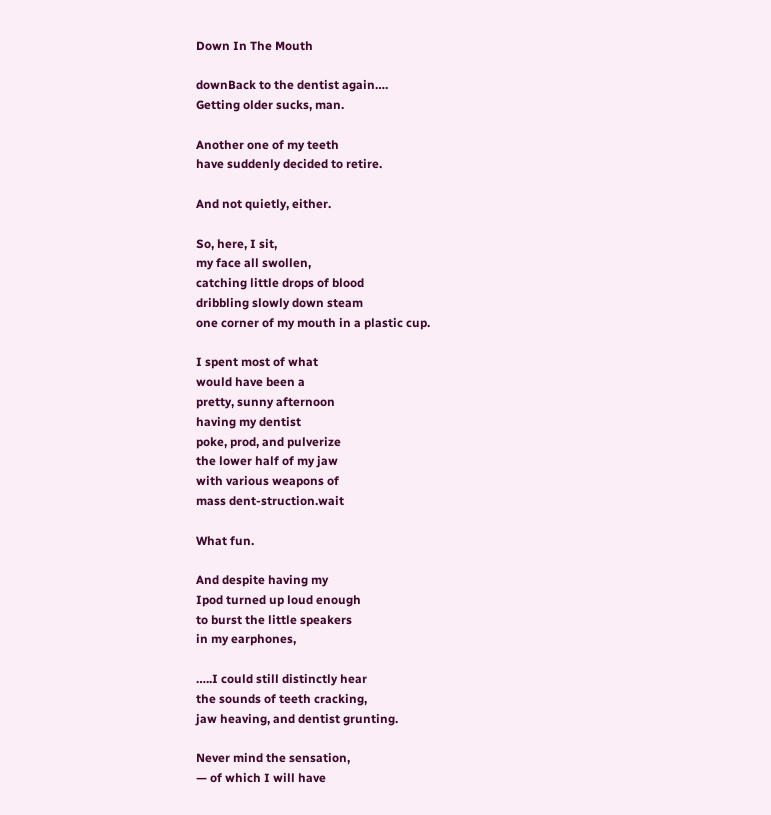Down In The Mouth

downBack to the dentist again….
Getting older sucks, man.

Another one of my teeth
have suddenly decided to retire.

And not quietly, either.

So, here, I sit,
my face all swollen,
catching little drops of blood
dribbling slowly down steam
one corner of my mouth in a plastic cup.

I spent most of what
would have been a
pretty, sunny afternoon
having my dentist
poke, prod, and pulverize
the lower half of my jaw
with various weapons of
mass dent-struction.wait

What fun.

And despite having my
Ipod turned up loud enough
to burst the little speakers
in my earphones,

…..I could still distinctly hear
the sounds of teeth cracking,
jaw heaving, and dentist grunting.

Never mind the sensation,
— of which I will have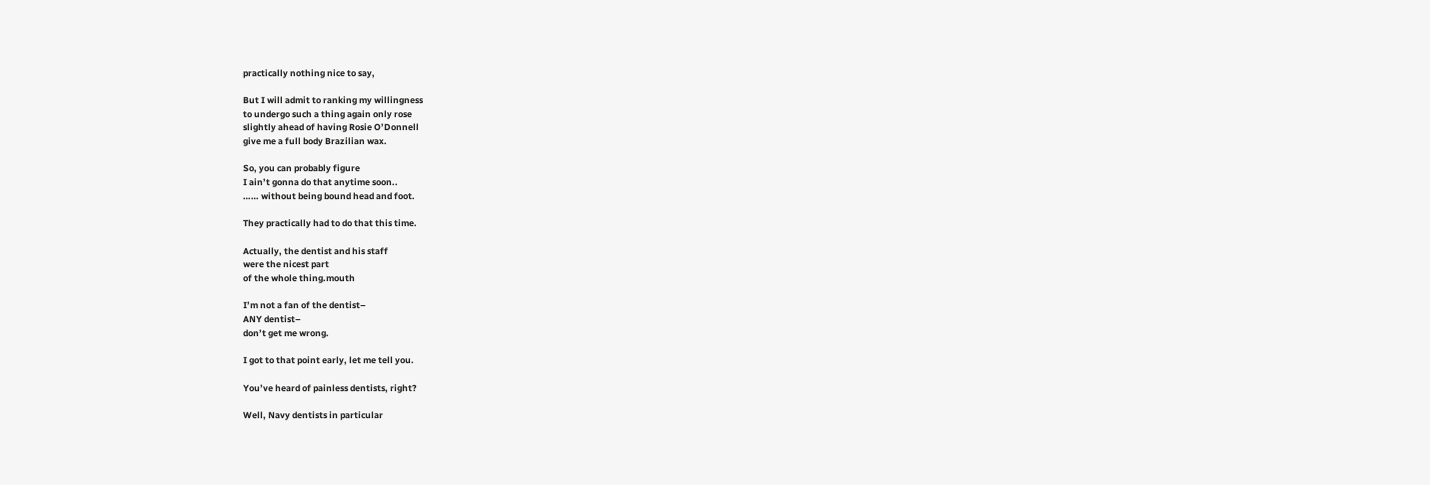practically nothing nice to say,

But I will admit to ranking my willingness
to undergo such a thing again only rose
slightly ahead of having Rosie O’Donnell
give me a full body Brazilian wax.

So, you can probably figure
I ain’t gonna do that anytime soon..
…… without being bound head and foot.

They practically had to do that this time.

Actually, the dentist and his staff
were the nicest part
of the whole thing.mouth

I’m not a fan of the dentist–
ANY dentist–
don’t get me wrong.

I got to that point early, let me tell you.

You’ve heard of painless dentists, right?

Well, Navy dentists in particular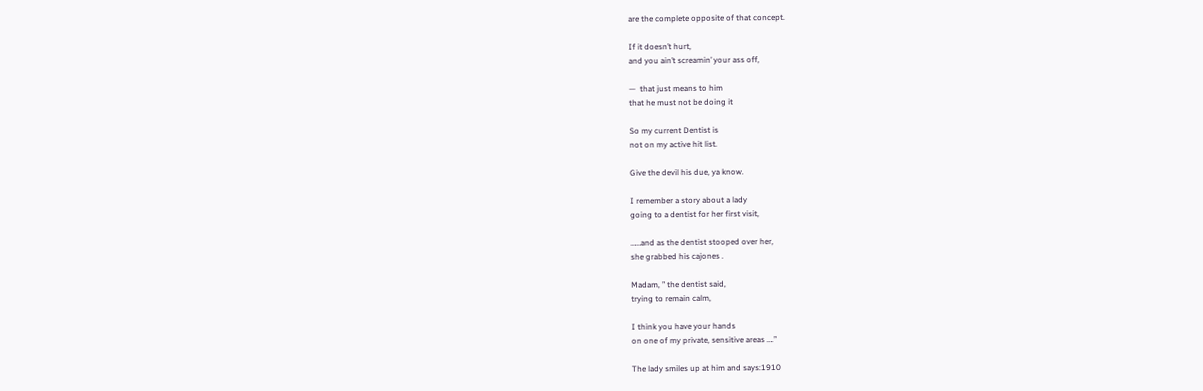are the complete opposite of that concept.

If it doesn’t hurt,
and you ain’t screamin’ your ass off,

—  that just means to him
that he must not be doing it

So my current Dentist is
not on my active hit list.

Give the devil his due, ya know.

I remember a story about a lady
going to a dentist for her first visit,

……and as the dentist stooped over her,
she grabbed his cajones .

Madam, ” the dentist said,
trying to remain calm,

I think you have your hands
on one of my private, sensitive areas ….”

The lady smiles up at him and says:1910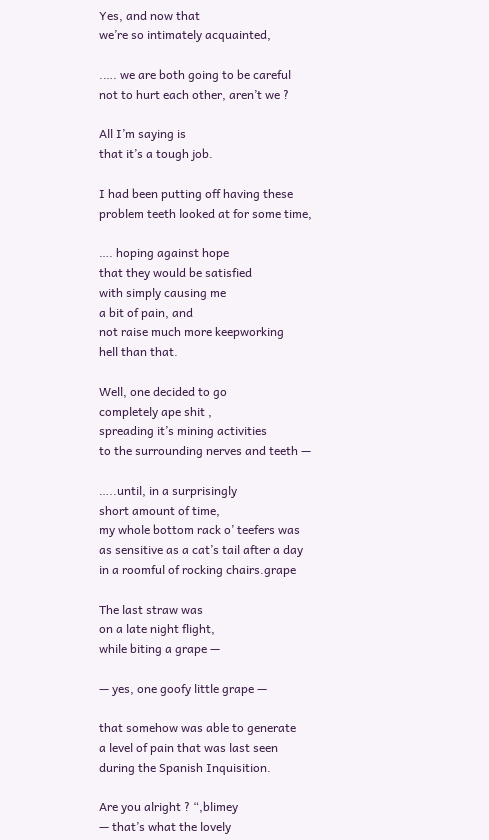Yes, and now that
we’re so intimately acquainted,

.…. we are both going to be careful
not to hurt each other, aren’t we ?

All I’m saying is
that it’s a tough job.

I had been putting off having these
problem teeth looked at for some time,

…. hoping against hope
that they would be satisfied
with simply causing me
a bit of pain, and
not raise much more keepworking
hell than that.

Well, one decided to go
completely ape shit ,
spreading it’s mining activities
to the surrounding nerves and teeth —

…..until, in a surprisingly
short amount of time,
my whole bottom rack o’ teefers was
as sensitive as a cat’s tail after a day
in a roomful of rocking chairs.grape

The last straw was
on a late night flight,
while biting a grape —

— yes, one goofy little grape —

that somehow was able to generate
a level of pain that was last seen
during the Spanish Inquisition.

Are you alright ? “,blimey
— that’s what the lovely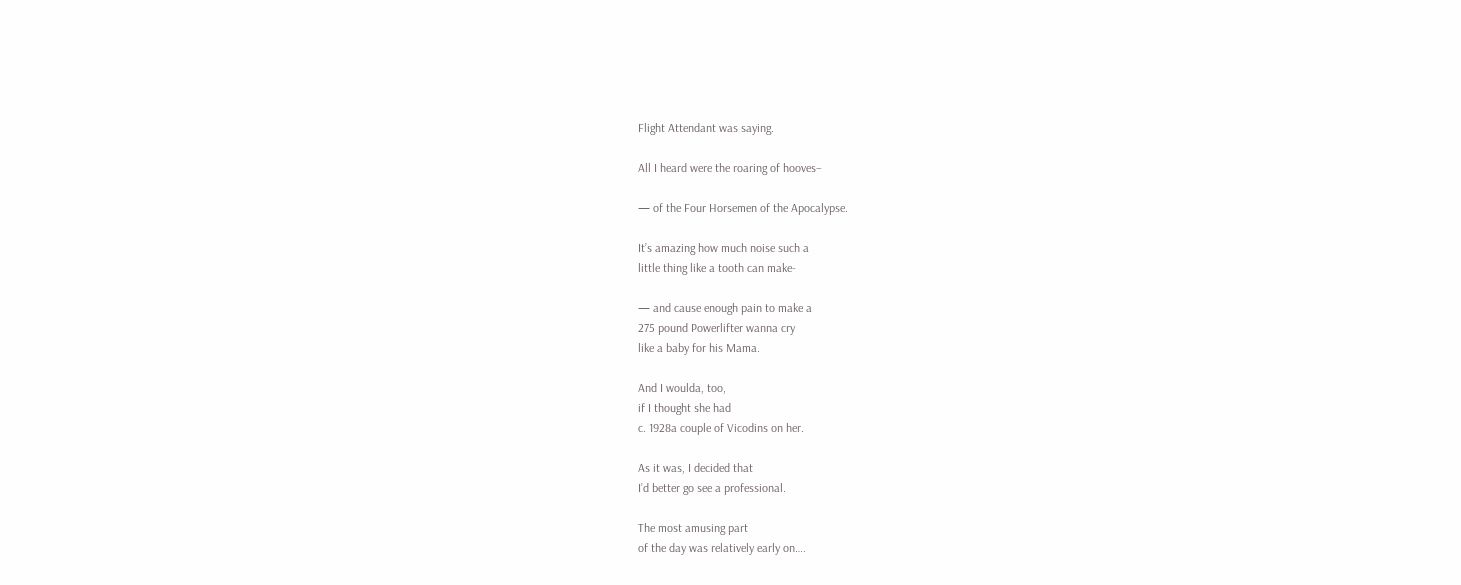Flight Attendant was saying.

All I heard were the roaring of hooves–

— of the Four Horsemen of the Apocalypse.

It’s amazing how much noise such a
little thing like a tooth can make-

— and cause enough pain to make a
275 pound Powerlifter wanna cry
like a baby for his Mama.

And I woulda, too,
if I thought she had
c. 1928a couple of Vicodins on her.

As it was, I decided that
I’d better go see a professional.

The most amusing part
of the day was relatively early on….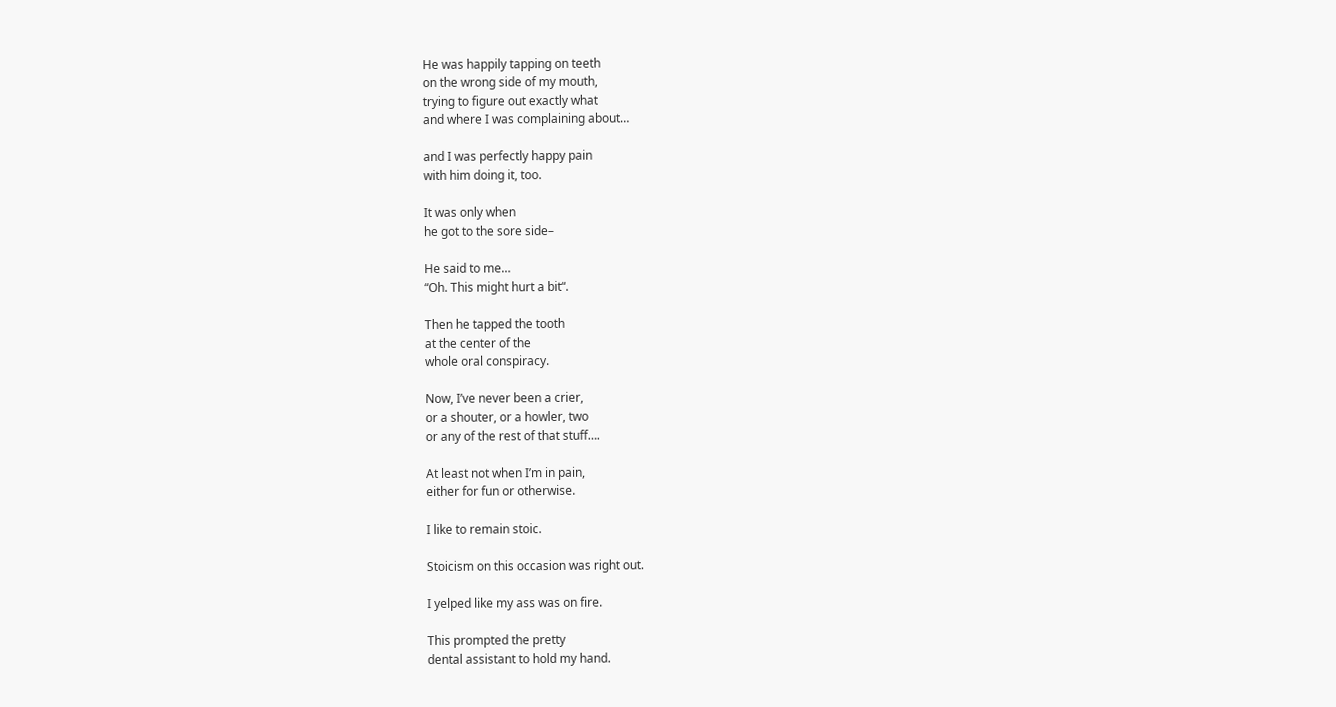He was happily tapping on teeth
on the wrong side of my mouth,
trying to figure out exactly what
and where I was complaining about…

and I was perfectly happy pain
with him doing it, too.

It was only when
he got to the sore side–

He said to me…
“Oh. This might hurt a bit“.

Then he tapped the tooth
at the center of the
whole oral conspiracy.

Now, I’ve never been a crier,
or a shouter, or a howler, two
or any of the rest of that stuff….

At least not when I’m in pain,
either for fun or otherwise.

I like to remain stoic.

Stoicism on this occasion was right out.

I yelped like my ass was on fire.

This prompted the pretty
dental assistant to hold my hand.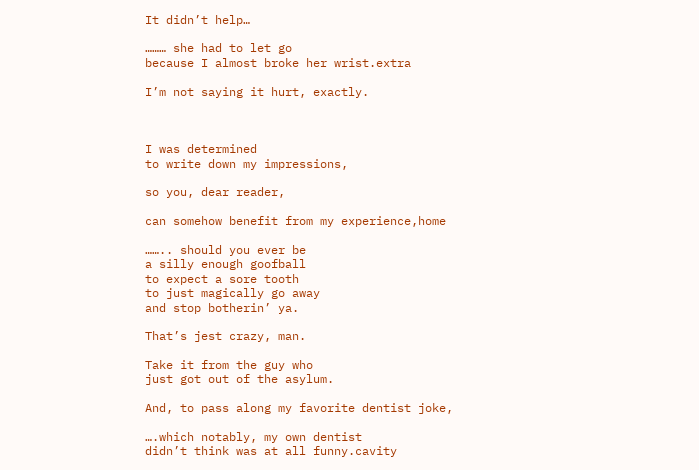It didn’t help…

……… she had to let go
because I almost broke her wrist.extra

I’m not saying it hurt, exactly.



I was determined
to write down my impressions,

so you, dear reader,

can somehow benefit from my experience,home

…….. should you ever be
a silly enough goofball
to expect a sore tooth
to just magically go away
and stop botherin’ ya.

That’s jest crazy, man.

Take it from the guy who
just got out of the asylum.

And, to pass along my favorite dentist joke,

….which notably, my own dentist
didn’t think was at all funny.cavity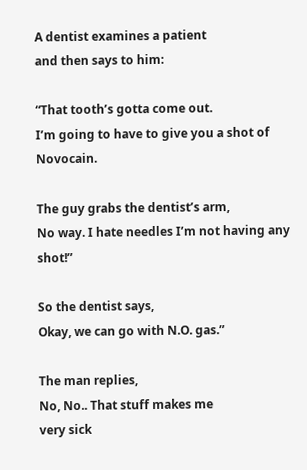A dentist examines a patient
and then says to him:

“That tooth’s gotta come out.
I’m going to have to give you a shot of Novocain.

The guy grabs the dentist’s arm,
No way. I hate needles I’m not having any shot!”

So the dentist says,
Okay, we can go with N.O. gas.”

The man replies,
No, No.. That stuff makes me
very sick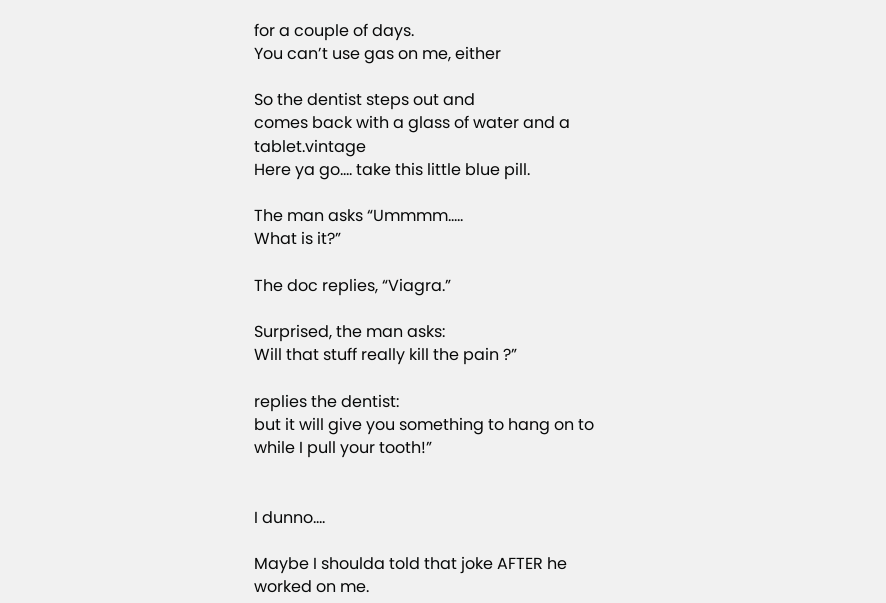for a couple of days.
You can’t use gas on me, either

So the dentist steps out and
comes back with a glass of water and a tablet.vintage
Here ya go…. take this little blue pill.

The man asks “Ummmm…..
What is it?”

The doc replies, “Viagra.”

Surprised, the man asks:
Will that stuff really kill the pain ?”

replies the dentist:
but it will give you something to hang on to
while I pull your tooth!”


I dunno….

Maybe I shoulda told that joke AFTER he worked on me.